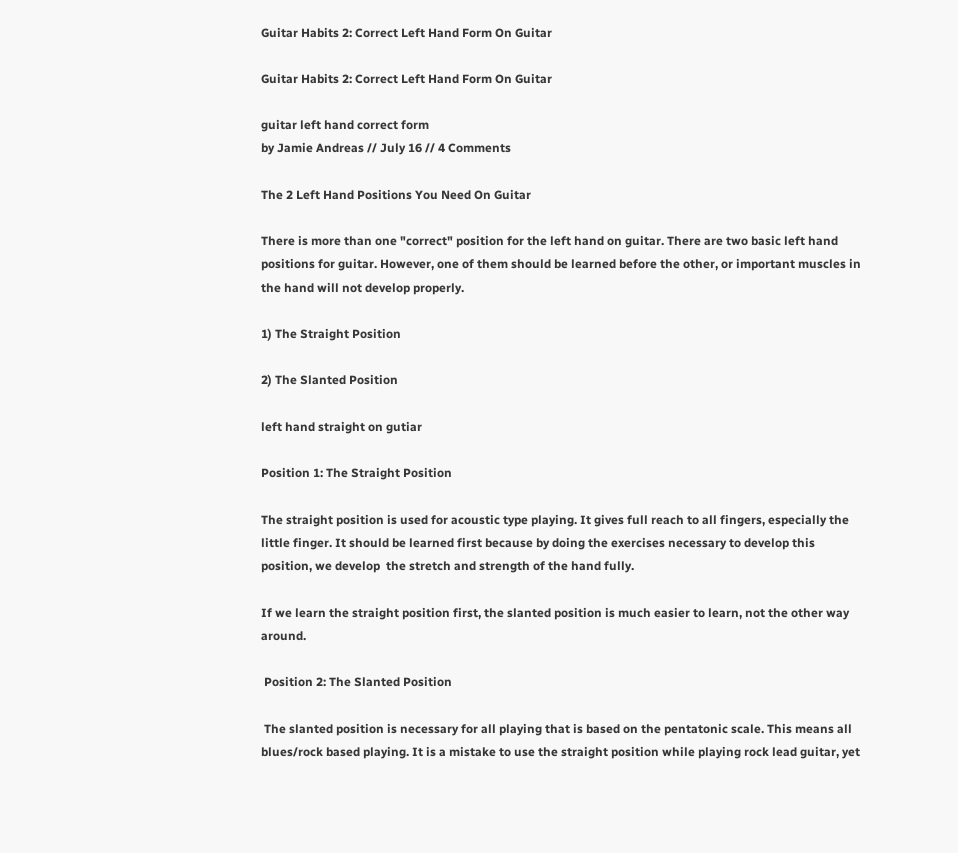Guitar Habits 2: Correct Left Hand Form On Guitar

Guitar Habits 2: Correct Left Hand Form On Guitar

guitar left hand correct form
by Jamie Andreas // July 16 // 4 Comments

The 2 Left Hand Positions You Need On Guitar

There is more than one "correct" position for the left hand on guitar. There are two basic left hand positions for guitar. However, one of them should be learned before the other, or important muscles in the hand will not develop properly.

1) The Straight Position

2) The Slanted Position

left hand straight on gutiar

Position 1: The Straight Position

The straight position is used for acoustic type playing. It gives full reach to all fingers, especially the little finger. It should be learned first because by doing the exercises necessary to develop this position, we develop  the stretch and strength of the hand fully.

If we learn the straight position first, the slanted position is much easier to learn, not the other way around.

 Position 2: The Slanted Position

 The slanted position is necessary for all playing that is based on the pentatonic scale. This means all blues/rock based playing. It is a mistake to use the straight position while playing rock lead guitar, yet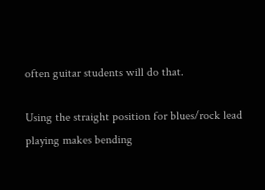often guitar students will do that.

Using the straight position for blues/rock lead playing makes bending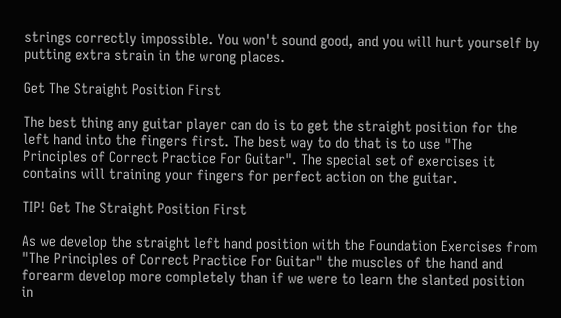strings correctly impossible. You won't sound good, and you will hurt yourself by putting extra strain in the wrong places.

Get The Straight Position First

The best thing any guitar player can do is to get the straight position for the left hand into the fingers first. The best way to do that is to use "The Principles of Correct Practice For Guitar". The special set of exercises it contains will training your fingers for perfect action on the guitar.

TIP! Get The Straight Position First

As we develop the straight left hand position with the Foundation Exercises from "The Principles of Correct Practice For Guitar" the muscles of the hand and forearm develop more completely than if we were to learn the slanted position in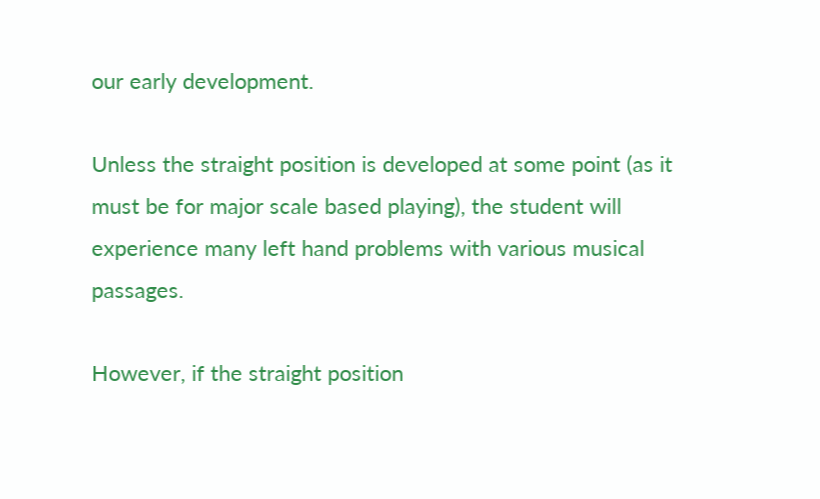our early development.

Unless the straight position is developed at some point (as it must be for major scale based playing), the student will experience many left hand problems with various musical passages.

However, if the straight position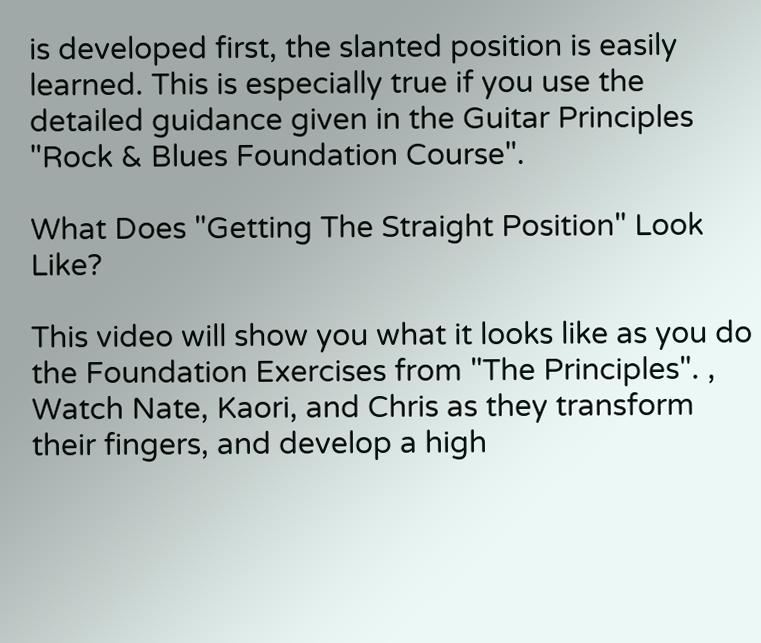is developed first, the slanted position is easily learned. This is especially true if you use the detailed guidance given in the Guitar Principles "Rock & Blues Foundation Course".

What Does "Getting The Straight Position" Look Like?

This video will show you what it looks like as you do the Foundation Exercises from "The Principles". , Watch Nate, Kaori, and Chris as they transform their fingers, and develop a high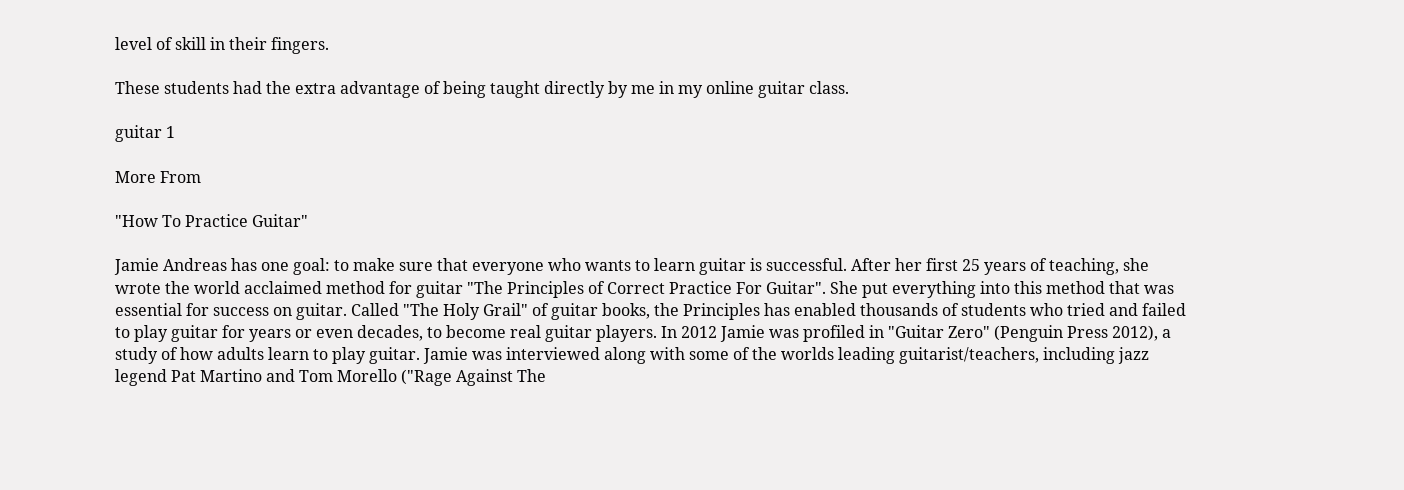level of skill in their fingers.

These students had the extra advantage of being taught directly by me in my online guitar class.

guitar 1

More From

"How To Practice Guitar"

Jamie Andreas has one goal: to make sure that everyone who wants to learn guitar is successful. After her first 25 years of teaching, she wrote the world acclaimed method for guitar "The Principles of Correct Practice For Guitar". She put everything into this method that was essential for success on guitar. Called "The Holy Grail" of guitar books, the Principles has enabled thousands of students who tried and failed to play guitar for years or even decades, to become real guitar players. In 2012 Jamie was profiled in "Guitar Zero" (Penguin Press 2012), a study of how adults learn to play guitar. Jamie was interviewed along with some of the worlds leading guitarist/teachers, including jazz legend Pat Martino and Tom Morello ("Rage Against The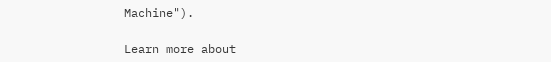Machine").

Learn more about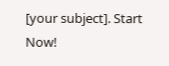[your subject]. Start Now!